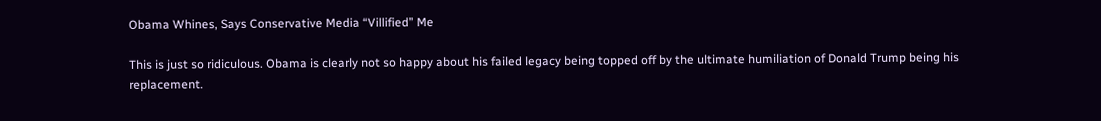Obama Whines, Says Conservative Media “Villified” Me

This is just so ridiculous. Obama is clearly not so happy about his failed legacy being topped off by the ultimate humiliation of Donald Trump being his replacement.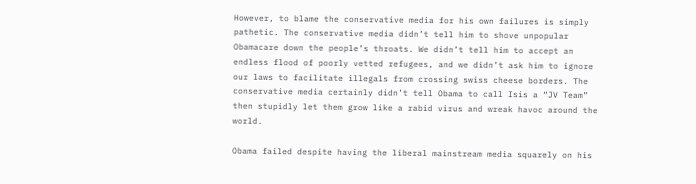However, to blame the conservative media for his own failures is simply pathetic. The conservative media didn’t tell him to shove unpopular Obamacare down the people’s throats. We didn’t tell him to accept an endless flood of poorly vetted refugees, and we didn’t ask him to ignore our laws to facilitate illegals from crossing swiss cheese borders. The conservative media certainly didn’t tell Obama to call Isis a “JV Team” then stupidly let them grow like a rabid virus and wreak havoc around the world.

Obama failed despite having the liberal mainstream media squarely on his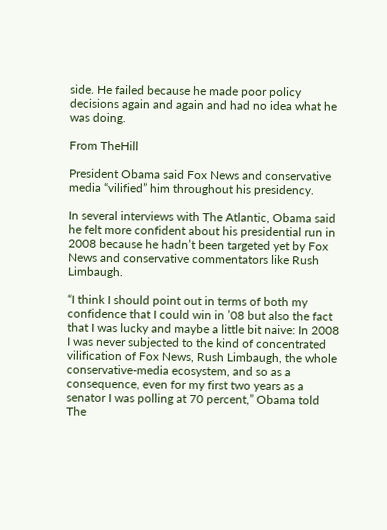side. He failed because he made poor policy decisions again and again and had no idea what he was doing.

From TheHill

President Obama said Fox News and conservative media “vilified” him throughout his presidency.

In several interviews with The Atlantic, Obama said he felt more confident about his presidential run in 2008 because he hadn’t been targeted yet by Fox News and conservative commentators like Rush Limbaugh.

“I think I should point out in terms of both my confidence that I could win in ’08 but also the fact that I was lucky and maybe a little bit naive: In 2008 I was never subjected to the kind of concentrated vilification of Fox News, Rush Limbaugh, the whole conservative-media ecosystem, and so as a consequence, even for my first two years as a senator I was polling at 70 percent,” Obama told The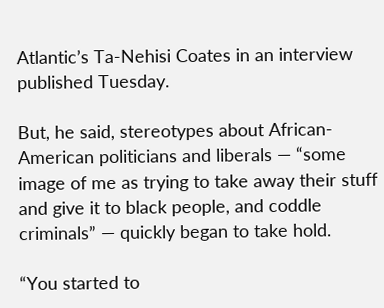Atlantic’s Ta-Nehisi Coates in an interview published Tuesday.

But, he said, stereotypes about African-American politicians and liberals — “some image of me as trying to take away their stuff and give it to black people, and coddle criminals” — quickly began to take hold.

“You started to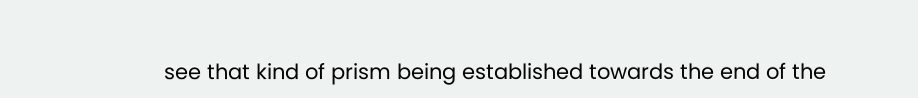see that kind of prism being established towards the end of the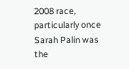2008 race, particularly once Sarah Palin was the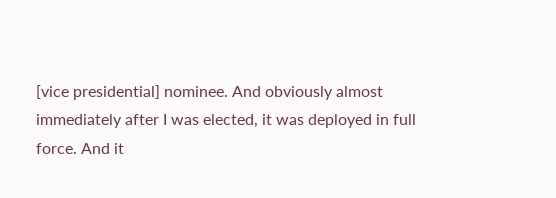[vice presidential] nominee. And obviously almost immediately after I was elected, it was deployed in full force. And it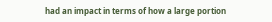had an impact in terms of how a large portion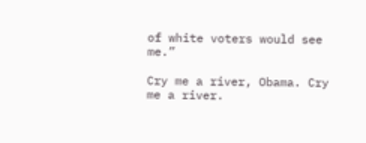of white voters would see me.”

Cry me a river, Obama. Cry me a river.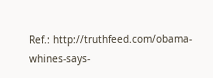Ref.: http://truthfeed.com/obama-whines-says-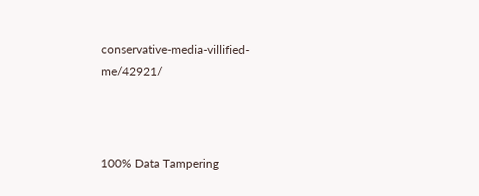conservative-media-villified-me/42921/



100% Data Tampering